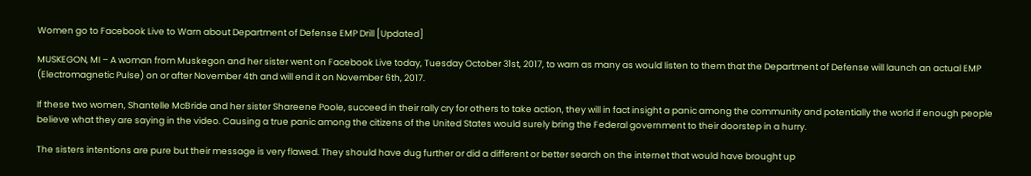Women go to Facebook Live to Warn about Department of Defense EMP Drill [Updated]

MUSKEGON, MI – A woman from Muskegon and her sister went on Facebook Live today, Tuesday October 31st, 2017, to warn as many as would listen to them that the Department of Defense will launch an actual EMP (Electromagnetic Pulse) on or after November 4th and will end it on November 6th, 2017.

If these two women, Shantelle McBride and her sister Shareene Poole, succeed in their rally cry for others to take action, they will in fact insight a panic among the community and potentially the world if enough people believe what they are saying in the video. Causing a true panic among the citizens of the United States would surely bring the Federal government to their doorstep in a hurry.

The sisters intentions are pure but their message is very flawed. They should have dug further or did a different or better search on the internet that would have brought up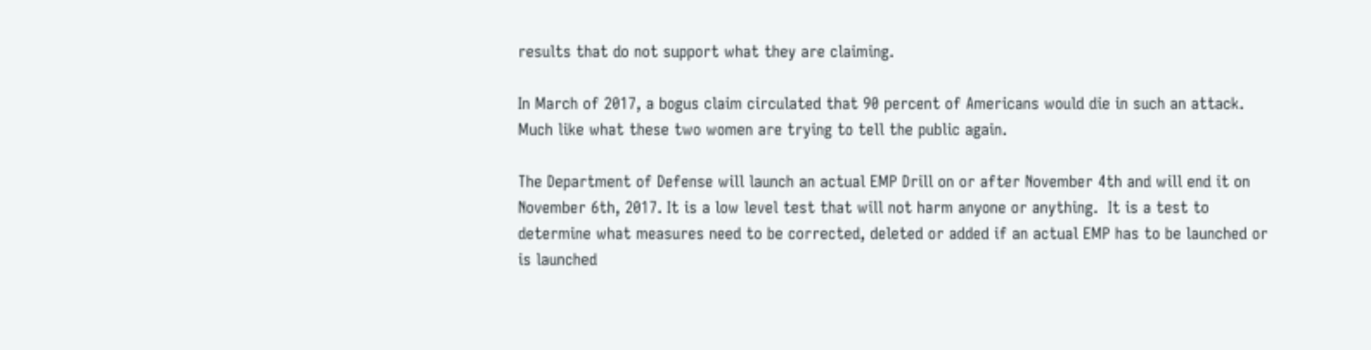results that do not support what they are claiming.

In March of 2017, a bogus claim circulated that 90 percent of Americans would die in such an attack.  Much like what these two women are trying to tell the public again.

The Department of Defense will launch an actual EMP Drill on or after November 4th and will end it on November 6th, 2017. It is a low level test that will not harm anyone or anything.  It is a test to determine what measures need to be corrected, deleted or added if an actual EMP has to be launched or is launched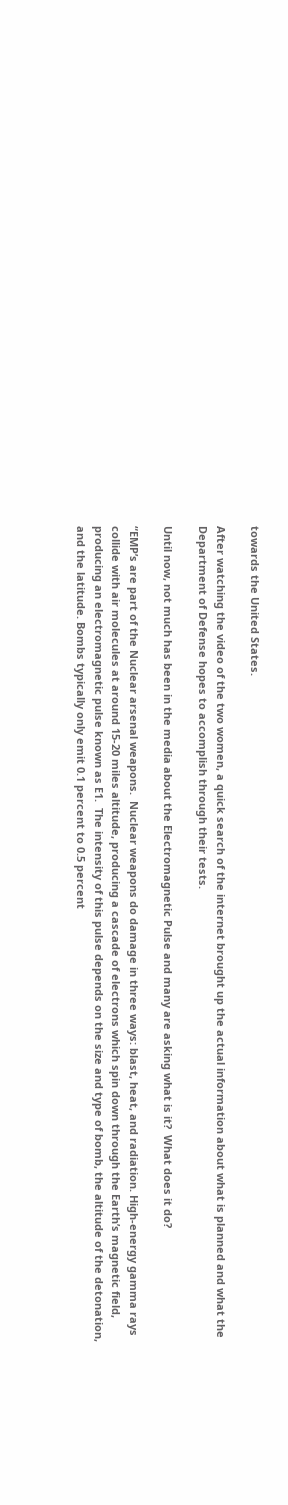towards the United States.

After watching the video of the two women, a quick search of the internet brought up the actual information about what is planned and what the Department of Defense hopes to accomplish through their tests.

Until now, not much has been in the media about the Electromagnetic Pulse and many are asking what is it?  What does it do?

“EMP’s are part of the Nuclear arsenal weapons.  Nuclear weapons do damage in three ways: blast, heat, and radiation. High-energy gamma rays collide with air molecules at around 15-20 miles altitude, producing a cascade of electrons which spin down through the Earth’s magnetic field, producing an electromagnetic pulse known as E1.  The intensity of this pulse depends on the size and type of bomb, the altitude of the detonation, and the latitude. Bombs typically only emit 0.1 percent to 0.5 percent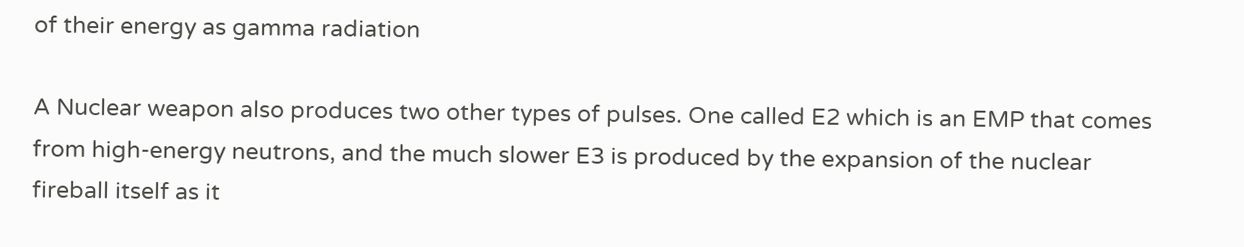of their energy as gamma radiation

A Nuclear weapon also produces two other types of pulses. One called E2 which is an EMP that comes from high-energy neutrons, and the much slower E3 is produced by the expansion of the nuclear fireball itself as it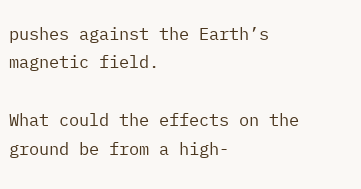pushes against the Earth’s magnetic field.

What could the effects on the ground be from a high-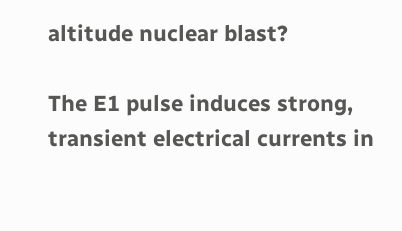altitude nuclear blast?

The E1 pulse induces strong, transient electrical currents in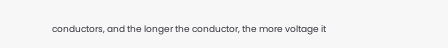conductors, and the longer the conductor, the more voltage it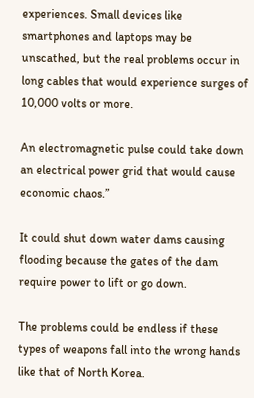experiences. Small devices like smartphones and laptops may be unscathed, but the real problems occur in long cables that would experience surges of 10,000 volts or more.

An electromagnetic pulse could take down an electrical power grid that would cause economic chaos.”

It could shut down water dams causing flooding because the gates of the dam require power to lift or go down.

The problems could be endless if these types of weapons fall into the wrong hands like that of North Korea.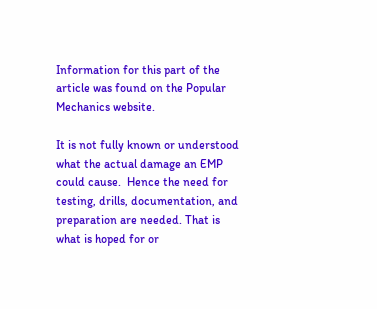Information for this part of the article was found on the Popular Mechanics website.

It is not fully known or understood what the actual damage an EMP could cause.  Hence the need for testing, drills, documentation, and preparation are needed. That is what is hoped for or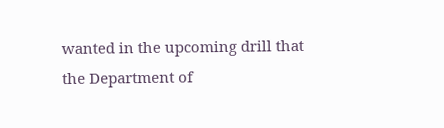wanted in the upcoming drill that the Department of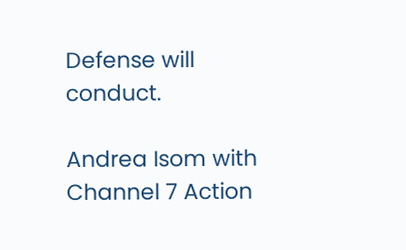Defense will conduct.

Andrea Isom with Channel 7 Action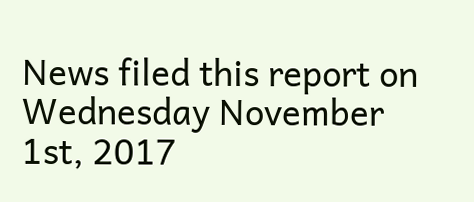News filed this report on Wednesday November 1st, 2017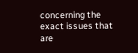concerning the exact issues that are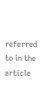referred to in the article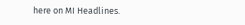here on MI Headlines.